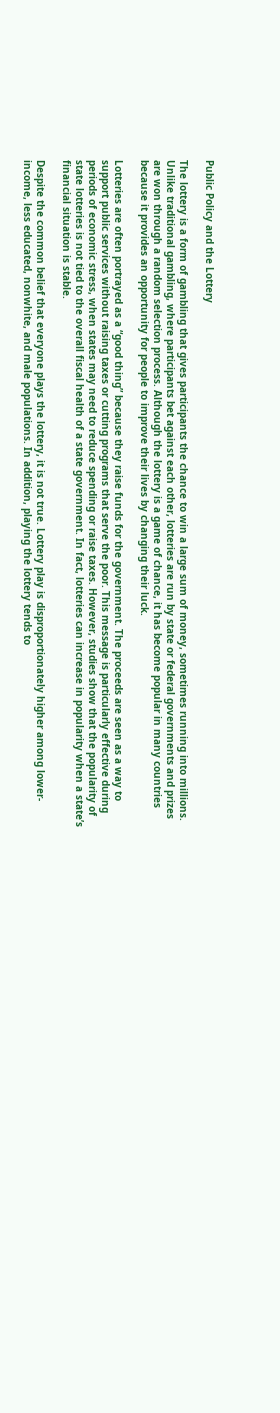Public Policy and the Lottery

The lottery is a form of gambling that gives participants the chance to win a large sum of money, sometimes running into millions. Unlike traditional gambling, where participants bet against each other, lotteries are run by state or federal governments and prizes are won through a random selection process. Although the lottery is a game of chance, it has become popular in many countries because it provides an opportunity for people to improve their lives by changing their luck.

Lotteries are often portrayed as a “good thing” because they raise funds for the government. The proceeds are seen as a way to support public services without raising taxes or cutting programs that serve the poor. This message is particularly effective during periods of economic stress, when states may need to reduce spending or raise taxes. However, studies show that the popularity of state lotteries is not tied to the overall fiscal health of a state government. In fact, lotteries can increase in popularity when a state’s financial situation is stable.

Despite the common belief that everyone plays the lottery, it is not true. Lottery play is disproportionately higher among lower-income, less educated, nonwhite, and male populations. In addition, playing the lottery tends to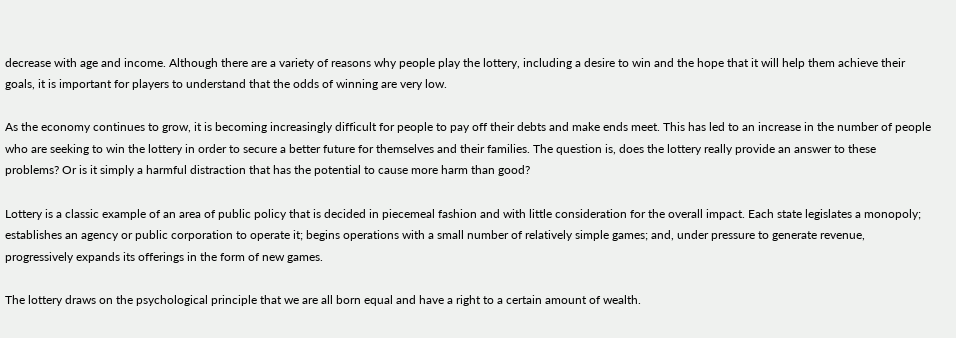decrease with age and income. Although there are a variety of reasons why people play the lottery, including a desire to win and the hope that it will help them achieve their goals, it is important for players to understand that the odds of winning are very low.

As the economy continues to grow, it is becoming increasingly difficult for people to pay off their debts and make ends meet. This has led to an increase in the number of people who are seeking to win the lottery in order to secure a better future for themselves and their families. The question is, does the lottery really provide an answer to these problems? Or is it simply a harmful distraction that has the potential to cause more harm than good?

Lottery is a classic example of an area of public policy that is decided in piecemeal fashion and with little consideration for the overall impact. Each state legislates a monopoly; establishes an agency or public corporation to operate it; begins operations with a small number of relatively simple games; and, under pressure to generate revenue, progressively expands its offerings in the form of new games.

The lottery draws on the psychological principle that we are all born equal and have a right to a certain amount of wealth.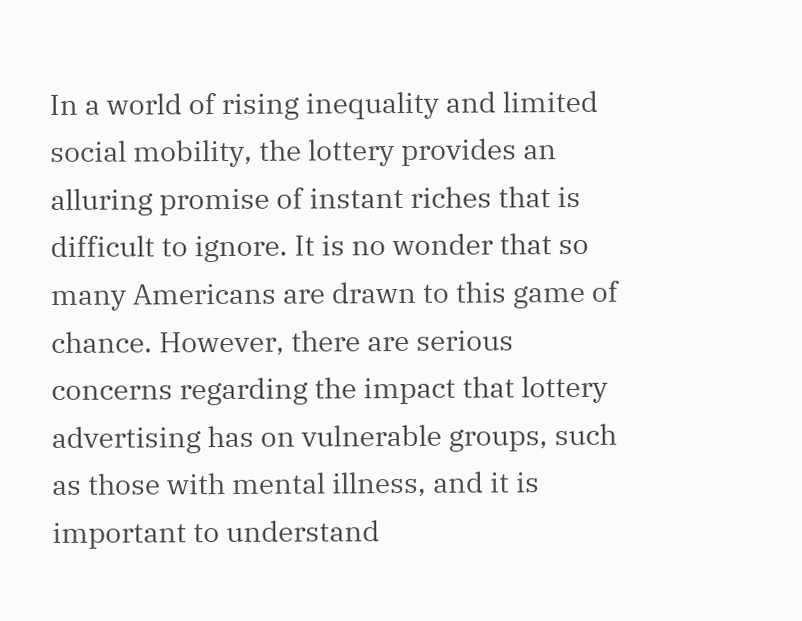In a world of rising inequality and limited social mobility, the lottery provides an alluring promise of instant riches that is difficult to ignore. It is no wonder that so many Americans are drawn to this game of chance. However, there are serious concerns regarding the impact that lottery advertising has on vulnerable groups, such as those with mental illness, and it is important to understand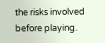the risks involved before playing.